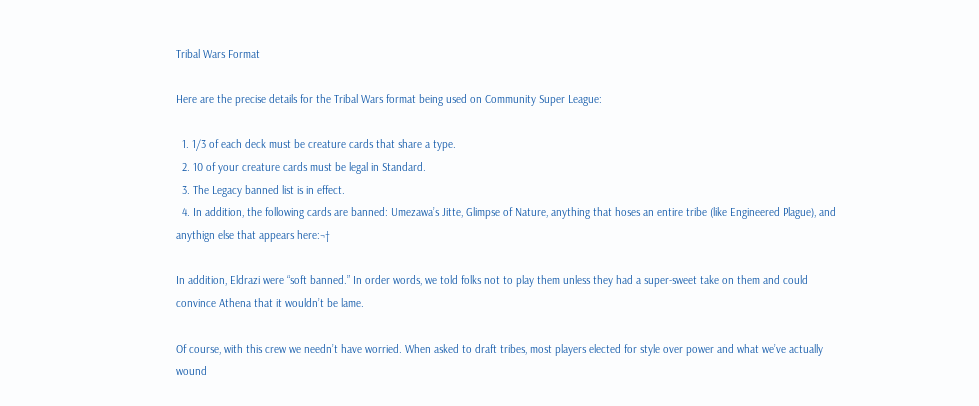Tribal Wars Format

Here are the precise details for the Tribal Wars format being used on Community Super League:

  1. 1/3 of each deck must be creature cards that share a type.
  2. 10 of your creature cards must be legal in Standard.
  3. The Legacy banned list is in effect.
  4. In addition, the following cards are banned: Umezawa’s Jitte, Glimpse of Nature, anything that hoses an entire tribe (like Engineered Plague), and anythign else that appears here:¬†

In addition, Eldrazi were “soft banned.” In order words, we told folks not to play them unless they had a super-sweet take on them and could convince Athena that it wouldn’t be lame.

Of course, with this crew we needn’t have worried. When asked to draft tribes, most players elected for style over power and what we’ve actually wound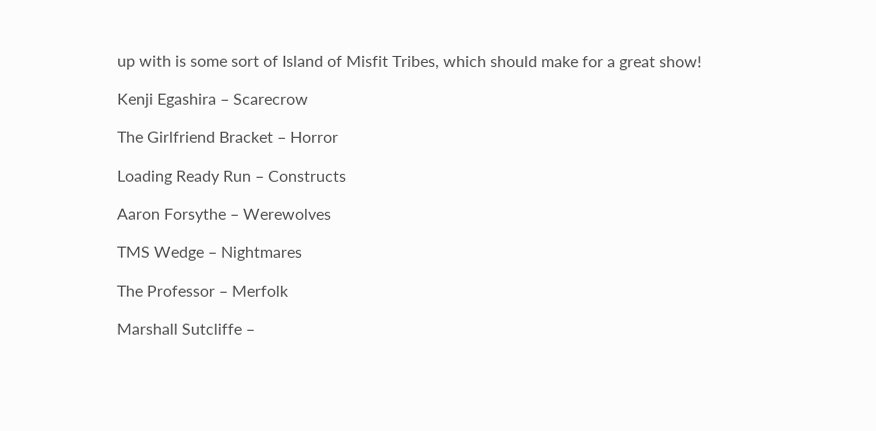up with is some sort of Island of Misfit Tribes, which should make for a great show!

Kenji Egashira – Scarecrow

The Girlfriend Bracket – Horror

Loading Ready Run – Constructs

Aaron Forsythe – Werewolves

TMS Wedge – Nightmares

The Professor – Merfolk

Marshall Sutcliffe –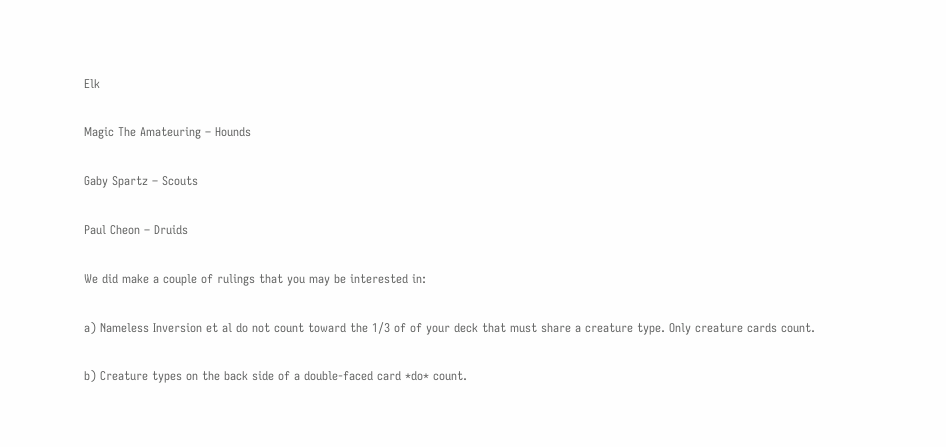Elk

Magic The Amateuring – Hounds

Gaby Spartz – Scouts

Paul Cheon – Druids

We did make a couple of rulings that you may be interested in:

a) Nameless Inversion et al do not count toward the 1/3 of of your deck that must share a creature type. Only creature cards count.

b) Creature types on the back side of a double-faced card *do* count.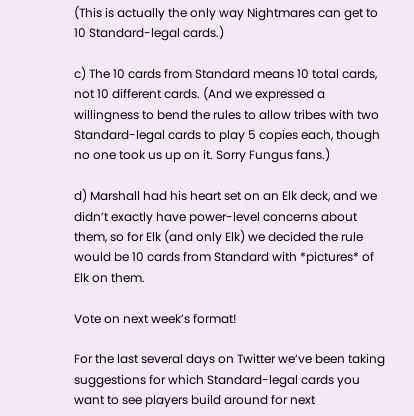(This is actually the only way Nightmares can get to 10 Standard-legal cards.)

c) The 10 cards from Standard means 10 total cards, not 10 different cards. (And we expressed a willingness to bend the rules to allow tribes with two Standard-legal cards to play 5 copies each, though no one took us up on it. Sorry Fungus fans.)

d) Marshall had his heart set on an Elk deck, and we didn’t exactly have power-level concerns about them, so for Elk (and only Elk) we decided the rule would be 10 cards from Standard with *pictures* of Elk on them.

Vote on next week’s format!

For the last several days on Twitter we’ve been taking suggestions for which Standard-legal cards you want to see players build around for next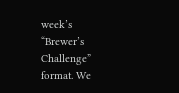week’s “Brewer’s Challenge” format. We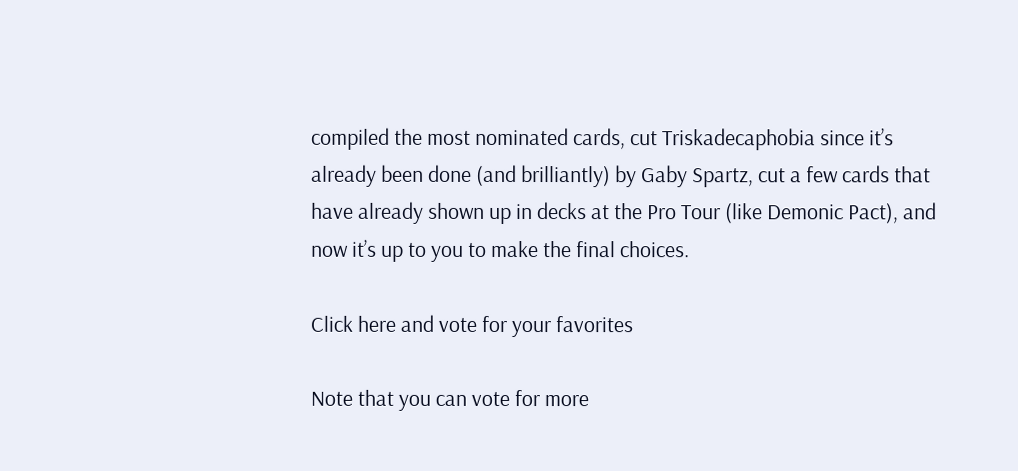compiled the most nominated cards, cut Triskadecaphobia since it’s already been done (and brilliantly) by Gaby Spartz, cut a few cards that have already shown up in decks at the Pro Tour (like Demonic Pact), and now it’s up to you to make the final choices.

Click here and vote for your favorites

Note that you can vote for more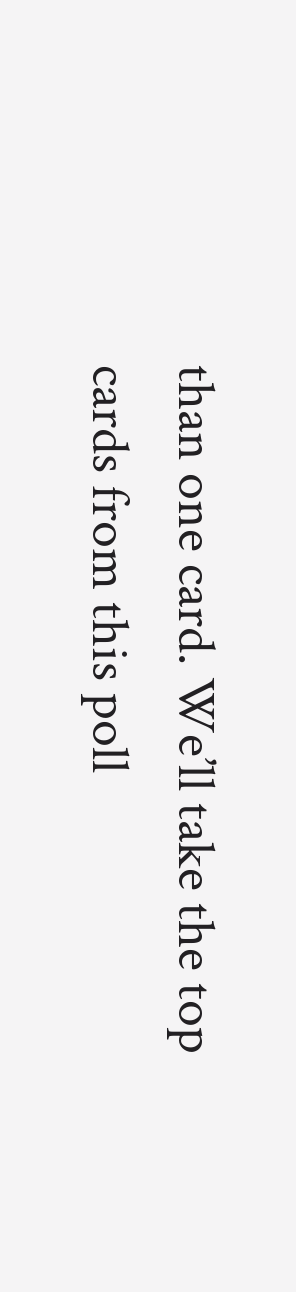than one card. We’ll take the top cards from this poll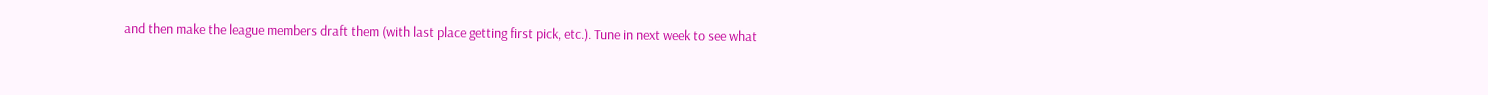and then make the league members draft them (with last place getting first pick, etc.). Tune in next week to see what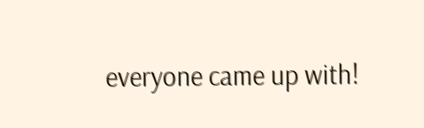everyone came up with!